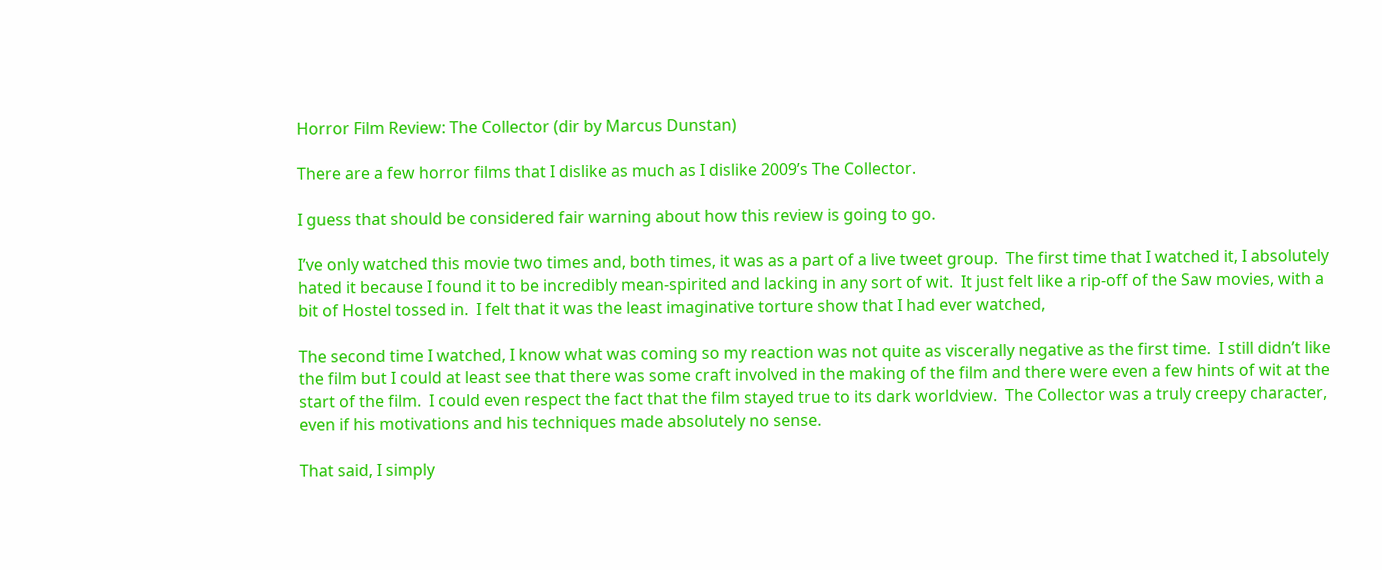Horror Film Review: The Collector (dir by Marcus Dunstan)

There are a few horror films that I dislike as much as I dislike 2009’s The Collector.

I guess that should be considered fair warning about how this review is going to go.

I’ve only watched this movie two times and, both times, it was as a part of a live tweet group.  The first time that I watched it, I absolutely hated it because I found it to be incredibly mean-spirited and lacking in any sort of wit.  It just felt like a rip-off of the Saw movies, with a bit of Hostel tossed in.  I felt that it was the least imaginative torture show that I had ever watched,

The second time I watched, I know what was coming so my reaction was not quite as viscerally negative as the first time.  I still didn’t like the film but I could at least see that there was some craft involved in the making of the film and there were even a few hints of wit at the start of the film.  I could even respect the fact that the film stayed true to its dark worldview.  The Collector was a truly creepy character, even if his motivations and his techniques made absolutely no sense.

That said, I simply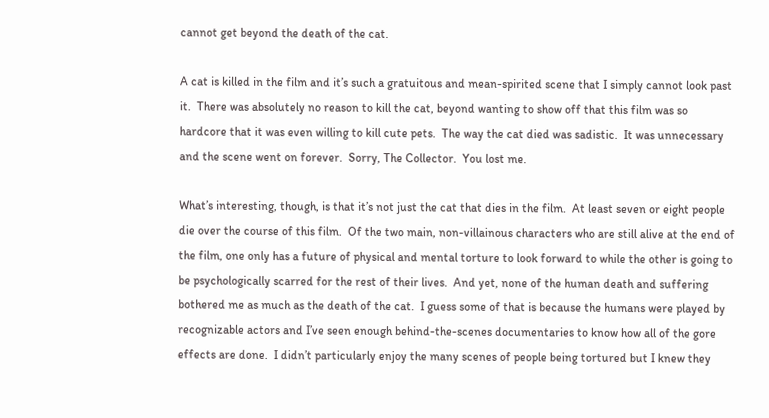cannot get beyond the death of the cat.

A cat is killed in the film and it’s such a gratuitous and mean-spirited scene that I simply cannot look past it.  There was absolutely no reason to kill the cat, beyond wanting to show off that this film was so hardcore that it was even willing to kill cute pets.  The way the cat died was sadistic.  It was unnecessary and the scene went on forever.  Sorry, The Collector.  You lost me.

What’s interesting, though, is that it’s not just the cat that dies in the film.  At least seven or eight people die over the course of this film.  Of the two main, non-villainous characters who are still alive at the end of the film, one only has a future of physical and mental torture to look forward to while the other is going to be psychologically scarred for the rest of their lives.  And yet, none of the human death and suffering bothered me as much as the death of the cat.  I guess some of that is because the humans were played by recognizable actors and I’ve seen enough behind-the-scenes documentaries to know how all of the gore effects are done.  I didn’t particularly enjoy the many scenes of people being tortured but I knew they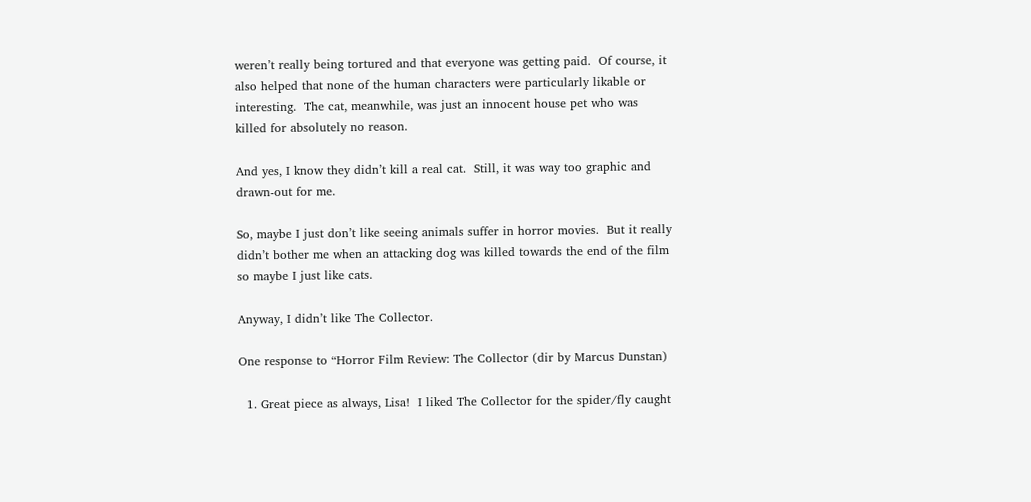weren’t really being tortured and that everyone was getting paid.  Of course, it also helped that none of the human characters were particularly likable or interesting.  The cat, meanwhile, was just an innocent house pet who was killed for absolutely no reason.

And yes, I know they didn’t kill a real cat.  Still, it was way too graphic and drawn-out for me.

So, maybe I just don’t like seeing animals suffer in horror movies.  But it really didn’t bother me when an attacking dog was killed towards the end of the film so maybe I just like cats.

Anyway, I didn’t like The Collector.

One response to “Horror Film Review: The Collector (dir by Marcus Dunstan)

  1. Great piece as always, Lisa!  I liked The Collector for the spider/fly caught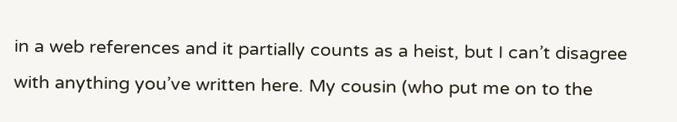in a web references and it partially counts as a heist, but I can’t disagree with anything you’ve written here. My cousin (who put me on to the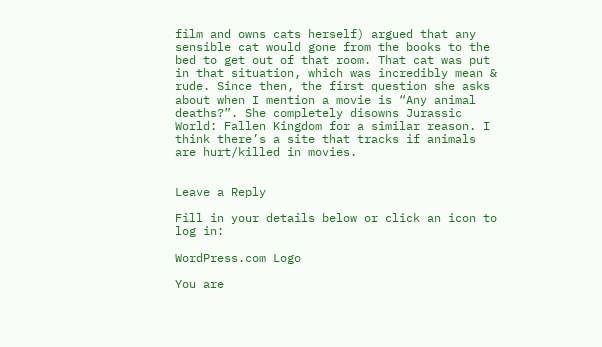film and owns cats herself) argued that any sensible cat would gone from the books to the bed to get out of that room. That cat was put in that situation, which was incredibly mean & rude. Since then, the first question she asks about when I mention a movie is “Any animal deaths?”. She completely disowns Jurassic World: Fallen Kingdom for a similar reason. I think there’s a site that tracks if animals are hurt/killed in movies.


Leave a Reply

Fill in your details below or click an icon to log in:

WordPress.com Logo

You are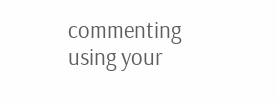commenting using your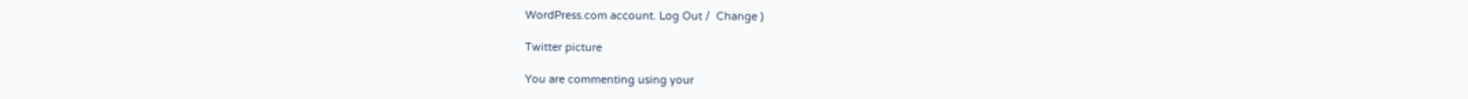WordPress.com account. Log Out /  Change )

Twitter picture

You are commenting using your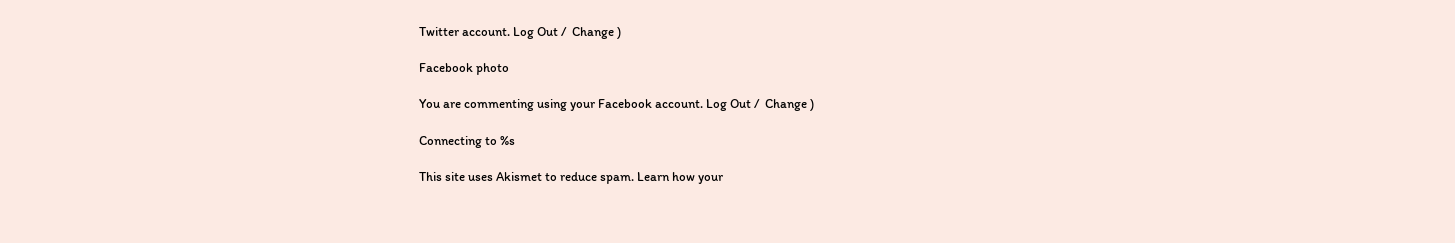Twitter account. Log Out /  Change )

Facebook photo

You are commenting using your Facebook account. Log Out /  Change )

Connecting to %s

This site uses Akismet to reduce spam. Learn how your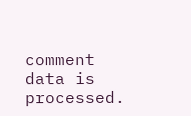comment data is processed.